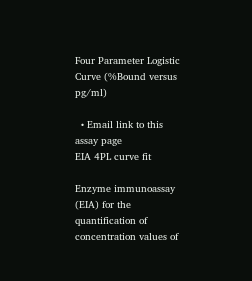Four Parameter Logistic Curve (%Bound versus pg/ml)

  • Email link to this assay page
EIA 4PL curve fit

Enzyme immunoassay (EIA) for the quantification of concentration values of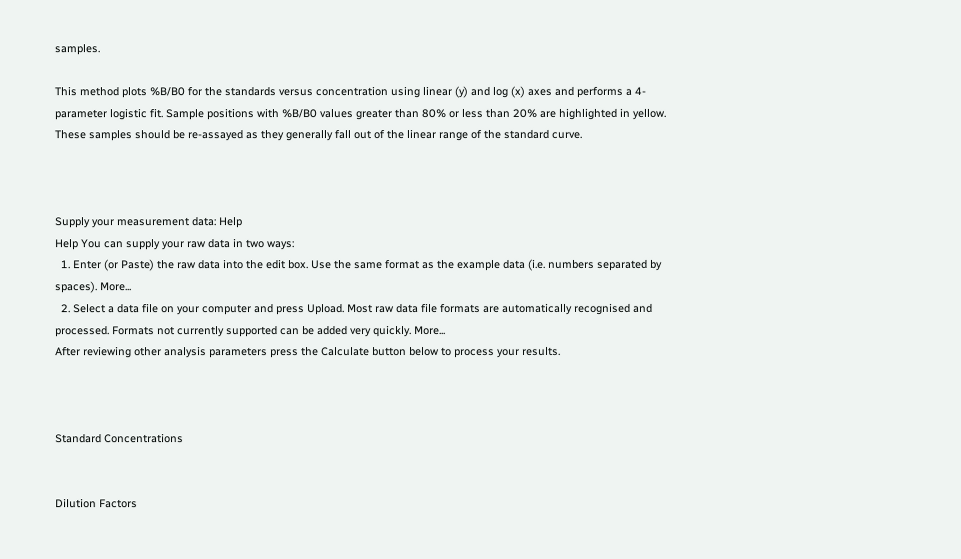samples.

This method plots %B/B0 for the standards versus concentration using linear (y) and log (x) axes and performs a 4-parameter logistic fit. Sample positions with %B/B0 values greater than 80% or less than 20% are highlighted in yellow. These samples should be re-assayed as they generally fall out of the linear range of the standard curve.



Supply your measurement data: Help
Help You can supply your raw data in two ways:
  1. Enter (or Paste) the raw data into the edit box. Use the same format as the example data (i.e. numbers separated by spaces). More...
  2. Select a data file on your computer and press Upload. Most raw data file formats are automatically recognised and processed. Formats not currently supported can be added very quickly. More...
After reviewing other analysis parameters press the Calculate button below to process your results.



Standard Concentrations


Dilution Factors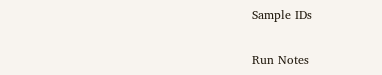Sample IDs


Run Notes